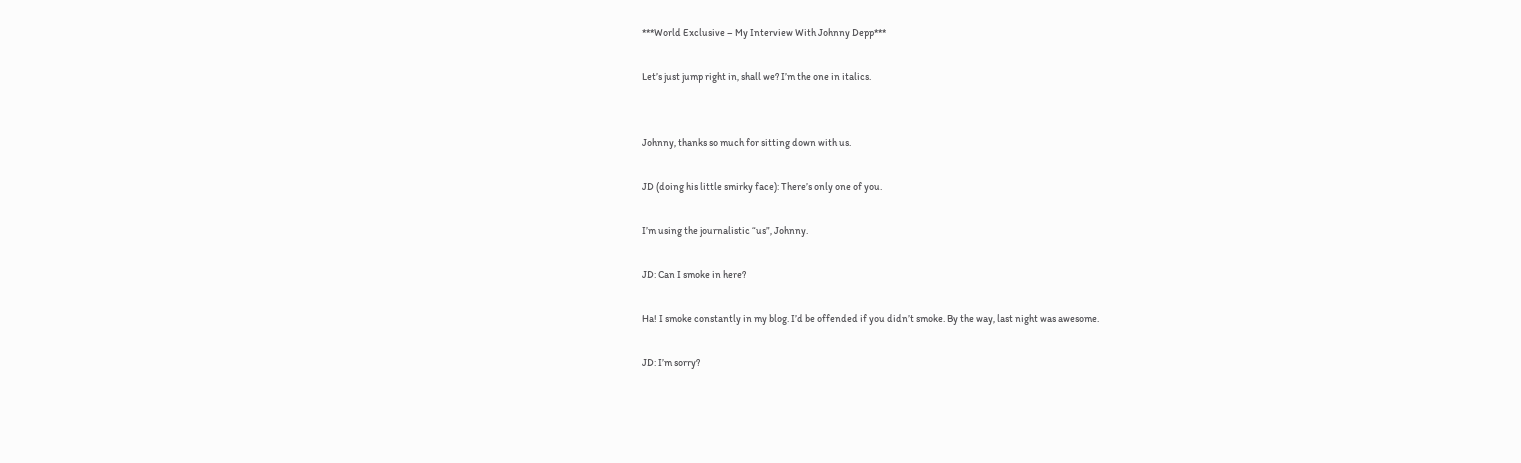***World Exclusive – My Interview With Johnny Depp***

Let’s just jump right in, shall we? I’m the one in italics.


Johnny, thanks so much for sitting down with us.

JD (doing his little smirky face): There’s only one of you.

I’m using the journalistic “us”, Johnny.

JD: Can I smoke in here?

Ha! I smoke constantly in my blog. I’d be offended if you didn’t smoke. By the way, last night was awesome.

JD: I’m sorry?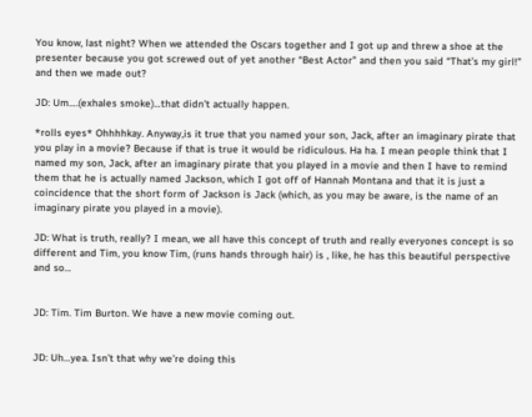You know, last night? When we attended the Oscars together and I got up and threw a shoe at the presenter because you got screwed out of yet another “Best Actor” and then you said “That’s my girl!” and then we made out?

JD: Um….(exhales smoke)…that didn’t actually happen.

*rolls eyes* Ohhhhkay. Anyway,is it true that you named your son, Jack, after an imaginary pirate that you play in a movie? Because if that is true it would be ridiculous. Ha ha. I mean people think that I named my son, Jack, after an imaginary pirate that you played in a movie and then I have to remind them that he is actually named Jackson, which I got off of Hannah Montana and that it is just a coincidence that the short form of Jackson is Jack (which, as you may be aware, is the name of an imaginary pirate you played in a movie).

JD: What is truth, really? I mean, we all have this concept of truth and really everyones concept is so different and Tim, you know Tim, (runs hands through hair) is , like, he has this beautiful perspective and so…


JD: Tim. Tim Burton. We have a new movie coming out.


JD: Uh…yea. Isn’t that why we’re doing this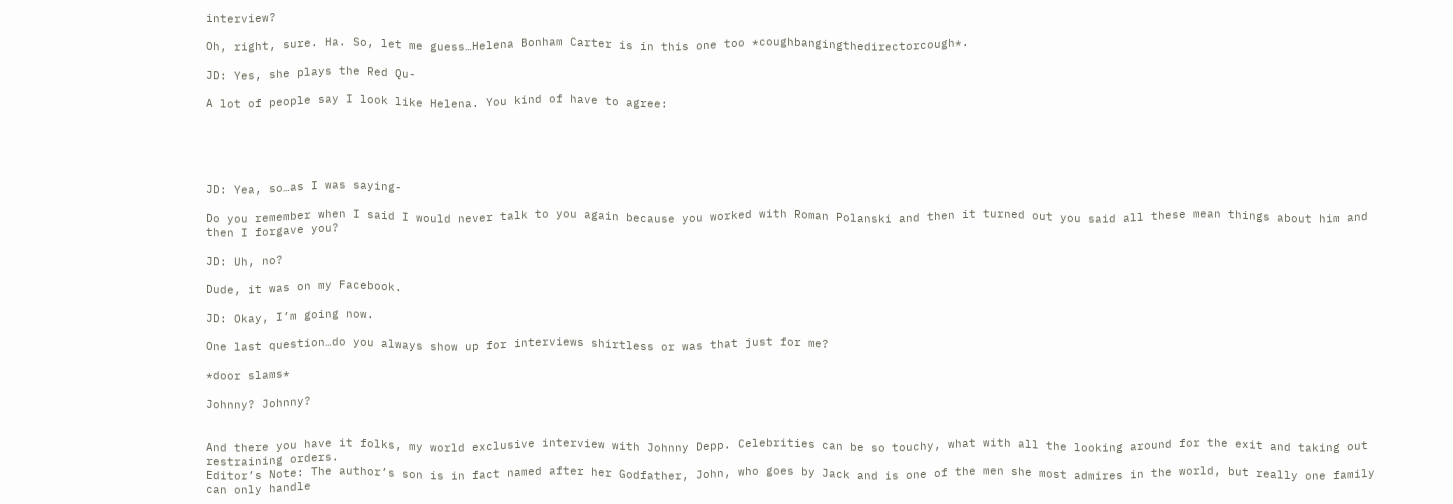interview?

Oh, right, sure. Ha. So, let me guess…Helena Bonham Carter is in this one too *coughbangingthedirectorcough*.

JD: Yes, she plays the Red Qu-

A lot of people say I look like Helena. You kind of have to agree:





JD: Yea, so…as I was saying-

Do you remember when I said I would never talk to you again because you worked with Roman Polanski and then it turned out you said all these mean things about him and then I forgave you?

JD: Uh, no?

Dude, it was on my Facebook.

JD: Okay, I’m going now.

One last question…do you always show up for interviews shirtless or was that just for me?

*door slams*

Johnny? Johnny?


And there you have it folks, my world exclusive interview with Johnny Depp. Celebrities can be so touchy, what with all the looking around for the exit and taking out restraining orders.
Editor’s Note: The author’s son is in fact named after her Godfather, John, who goes by Jack and is one of the men she most admires in the world, but really one family can only handle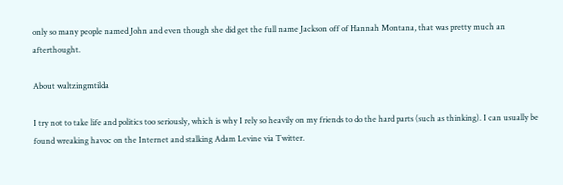only so many people named John and even though she did get the full name Jackson off of Hannah Montana, that was pretty much an afterthought.

About waltzingmtilda

I try not to take life and politics too seriously, which is why I rely so heavily on my friends to do the hard parts (such as thinking). I can usually be found wreaking havoc on the Internet and stalking Adam Levine via Twitter.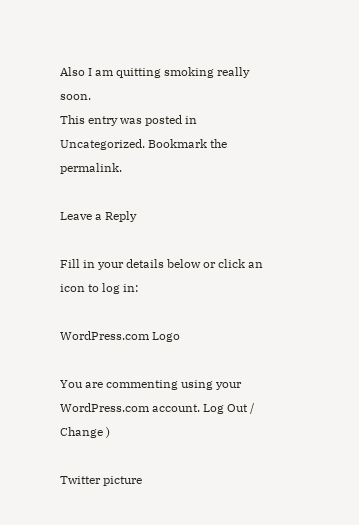Also I am quitting smoking really soon.
This entry was posted in Uncategorized. Bookmark the permalink.

Leave a Reply

Fill in your details below or click an icon to log in:

WordPress.com Logo

You are commenting using your WordPress.com account. Log Out / Change )

Twitter picture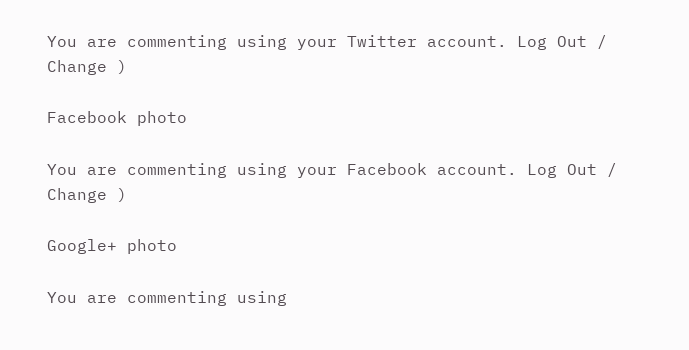You are commenting using your Twitter account. Log Out / Change )

Facebook photo

You are commenting using your Facebook account. Log Out / Change )

Google+ photo

You are commenting using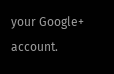your Google+ account.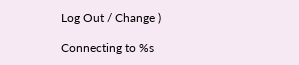Log Out / Change )

Connecting to %s